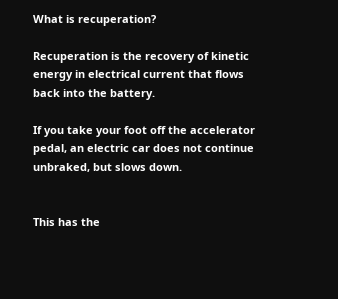What is recuperation?

Recuperation is the recovery of kinetic energy in electrical current that flows back into the battery.

If you take your foot off the accelerator pedal, an electric car does not continue unbraked, but slows down.


This has the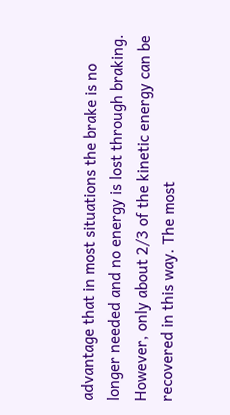advantage that in most situations the brake is no longer needed and no energy is lost through braking. However, only about 2/3 of the kinetic energy can be recovered in this way. The most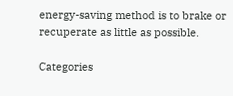energy-saving method is to brake or recuperate as little as possible.

Categories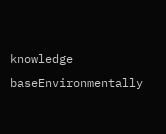knowledge baseEnvironmentally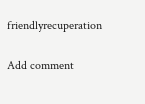friendlyrecuperation

Add comment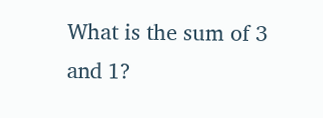What is the sum of 3 and 1?